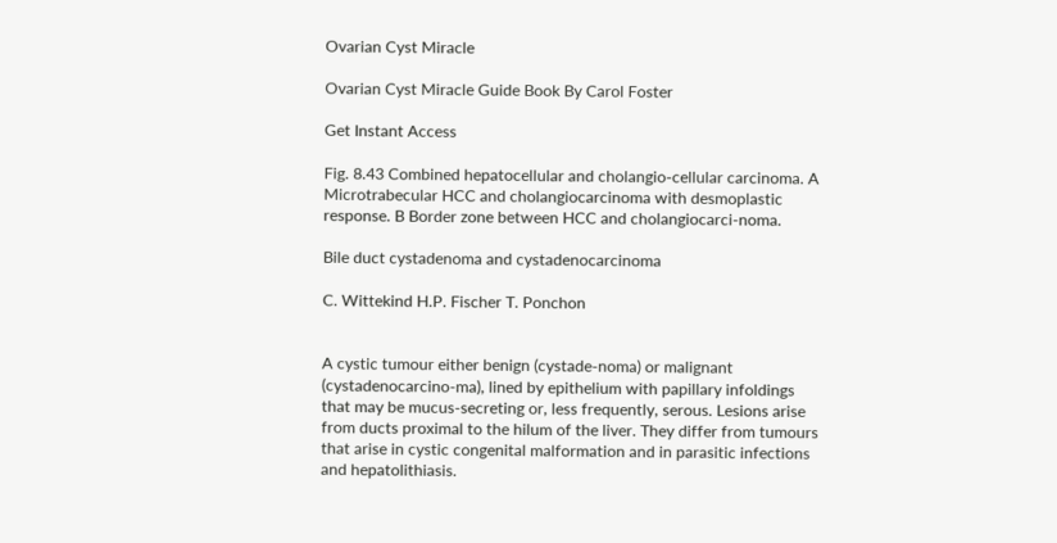Ovarian Cyst Miracle

Ovarian Cyst Miracle Guide Book By Carol Foster

Get Instant Access

Fig. 8.43 Combined hepatocellular and cholangio-cellular carcinoma. A Microtrabecular HCC and cholangiocarcinoma with desmoplastic response. B Border zone between HCC and cholangiocarci-noma.

Bile duct cystadenoma and cystadenocarcinoma

C. Wittekind H.P. Fischer T. Ponchon


A cystic tumour either benign (cystade-noma) or malignant (cystadenocarcino-ma), lined by epithelium with papillary infoldings that may be mucus-secreting or, less frequently, serous. Lesions arise from ducts proximal to the hilum of the liver. They differ from tumours that arise in cystic congenital malformation and in parasitic infections and hepatolithiasis.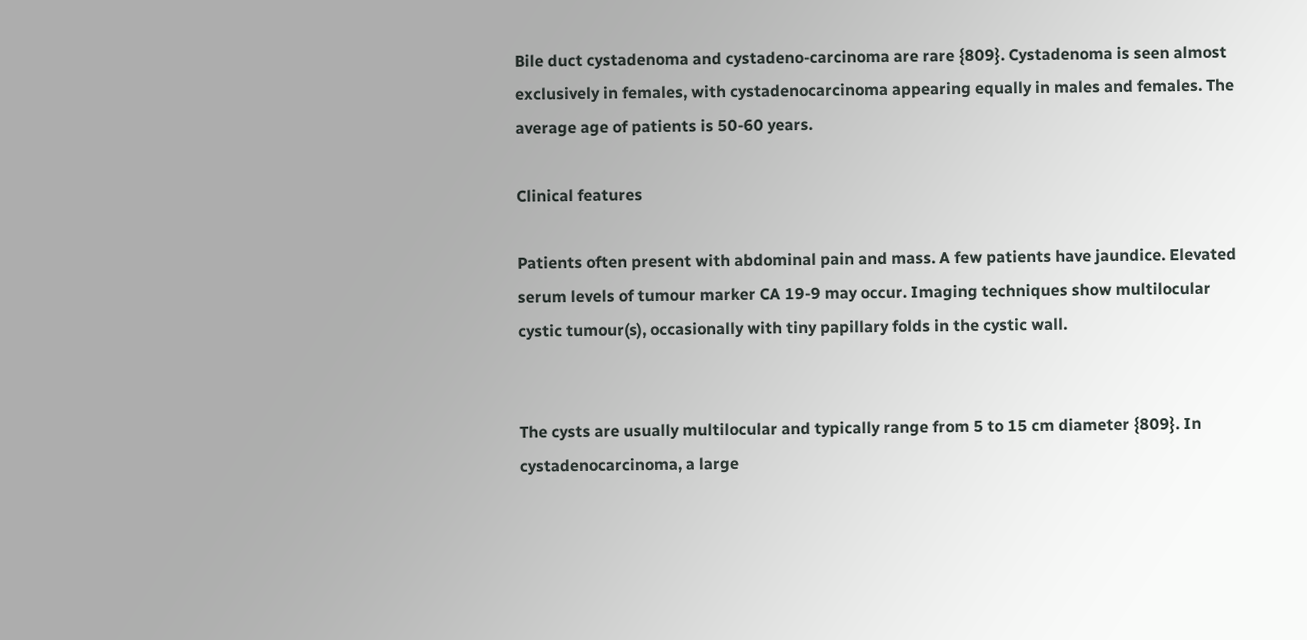Bile duct cystadenoma and cystadeno-carcinoma are rare {809}. Cystadenoma is seen almost exclusively in females, with cystadenocarcinoma appearing equally in males and females. The average age of patients is 50-60 years.

Clinical features

Patients often present with abdominal pain and mass. A few patients have jaundice. Elevated serum levels of tumour marker CA 19-9 may occur. Imaging techniques show multilocular cystic tumour(s), occasionally with tiny papillary folds in the cystic wall.


The cysts are usually multilocular and typically range from 5 to 15 cm diameter {809}. In cystadenocarcinoma, a large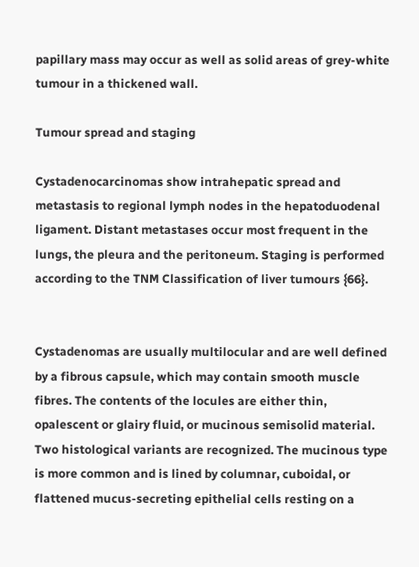papillary mass may occur as well as solid areas of grey-white tumour in a thickened wall.

Tumour spread and staging

Cystadenocarcinomas show intrahepatic spread and metastasis to regional lymph nodes in the hepatoduodenal ligament. Distant metastases occur most frequent in the lungs, the pleura and the peritoneum. Staging is performed according to the TNM Classification of liver tumours {66}.


Cystadenomas are usually multilocular and are well defined by a fibrous capsule, which may contain smooth muscle fibres. The contents of the locules are either thin, opalescent or glairy fluid, or mucinous semisolid material. Two histological variants are recognized. The mucinous type is more common and is lined by columnar, cuboidal, or flattened mucus-secreting epithelial cells resting on a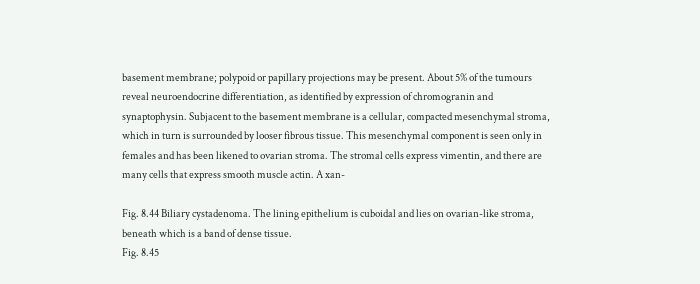basement membrane; polypoid or papillary projections may be present. About 5% of the tumours reveal neuroendocrine differentiation, as identified by expression of chromogranin and synaptophysin. Subjacent to the basement membrane is a cellular, compacted mesenchymal stroma, which in turn is surrounded by looser fibrous tissue. This mesenchymal component is seen only in females and has been likened to ovarian stroma. The stromal cells express vimentin, and there are many cells that express smooth muscle actin. A xan-

Fig. 8.44 Biliary cystadenoma. The lining epithelium is cuboidal and lies on ovarian-like stroma, beneath which is a band of dense tissue.
Fig. 8.45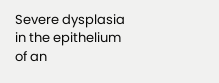Severe dysplasia in the epithelium of an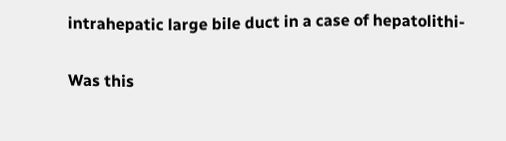intrahepatic large bile duct in a case of hepatolithi-

Was this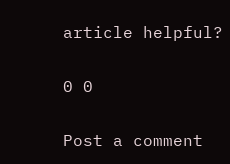article helpful?

0 0

Post a comment